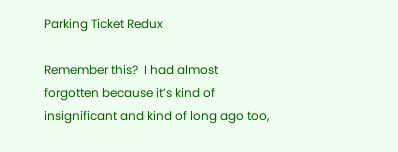Parking Ticket Redux

Remember this?  I had almost forgotten because it’s kind of insignificant and kind of long ago too,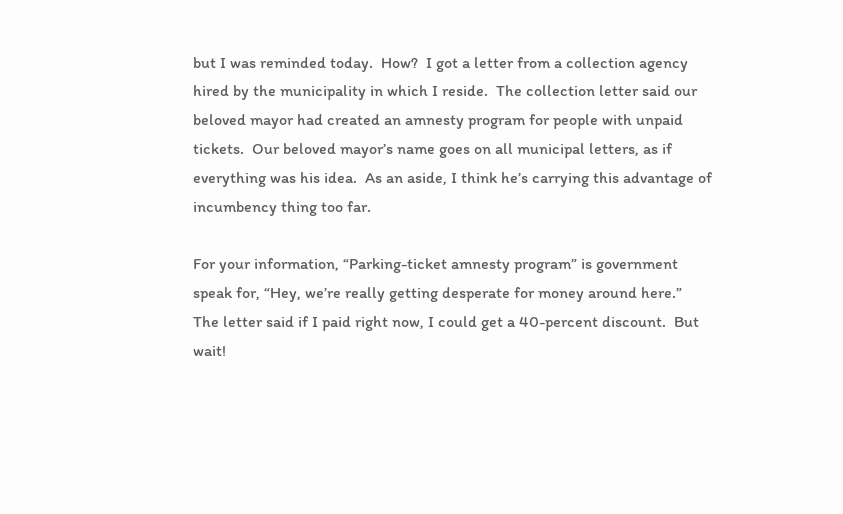but I was reminded today.  How?  I got a letter from a collection agency hired by the municipality in which I reside.  The collection letter said our beloved mayor had created an amnesty program for people with unpaid tickets.  Our beloved mayor’s name goes on all municipal letters, as if everything was his idea.  As an aside, I think he’s carrying this advantage of incumbency thing too far.

For your information, “Parking-ticket amnesty program” is government speak for, “Hey, we’re really getting desperate for money around here.”  The letter said if I paid right now, I could get a 40-percent discount.  But wait!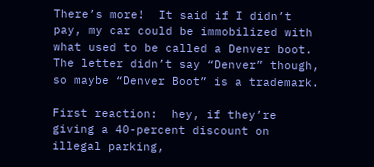There’s more!  It said if I didn’t pay, my car could be immobilized with what used to be called a Denver boot.  The letter didn’t say “Denver” though, so maybe “Denver Boot” is a trademark.

First reaction:  hey, if they’re giving a 40-percent discount on illegal parking,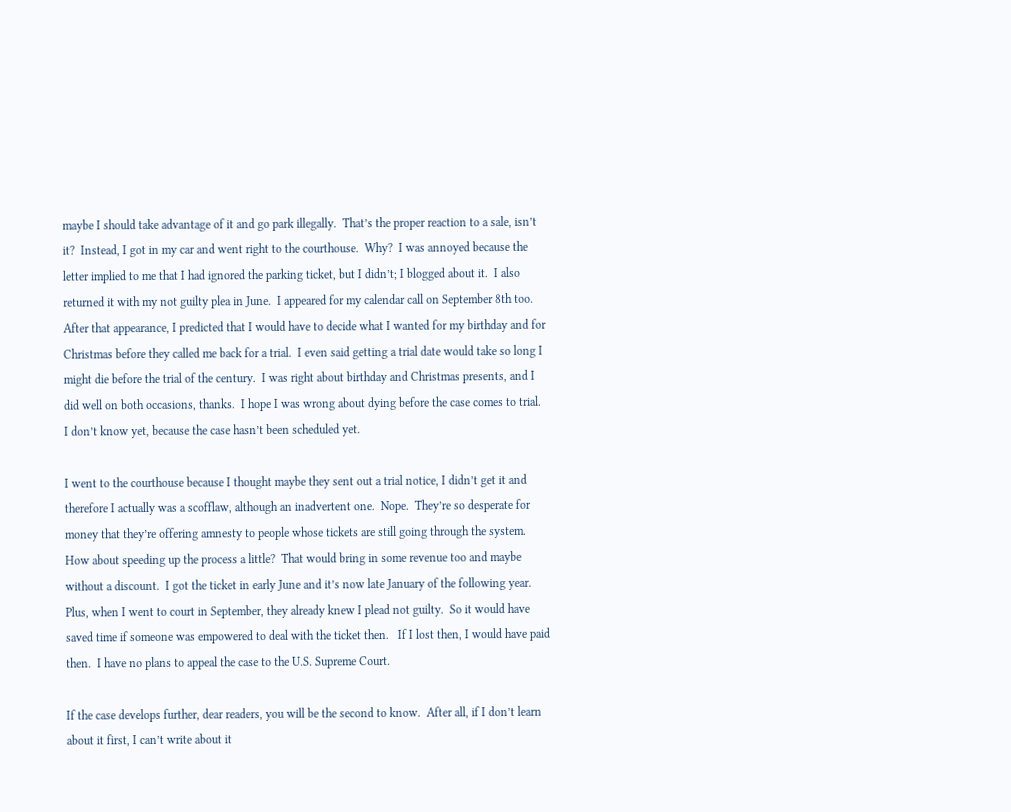maybe I should take advantage of it and go park illegally.  That’s the proper reaction to a sale, isn’t it?  Instead, I got in my car and went right to the courthouse.  Why?  I was annoyed because the letter implied to me that I had ignored the parking ticket, but I didn’t; I blogged about it.  I also returned it with my not guilty plea in June.  I appeared for my calendar call on September 8th too.  After that appearance, I predicted that I would have to decide what I wanted for my birthday and for Christmas before they called me back for a trial.  I even said getting a trial date would take so long I might die before the trial of the century.  I was right about birthday and Christmas presents, and I did well on both occasions, thanks.  I hope I was wrong about dying before the case comes to trial.  I don’t know yet, because the case hasn’t been scheduled yet.

I went to the courthouse because I thought maybe they sent out a trial notice, I didn’t get it and therefore I actually was a scofflaw, although an inadvertent one.  Nope.  They’re so desperate for money that they’re offering amnesty to people whose tickets are still going through the system.  How about speeding up the process a little?  That would bring in some revenue too and maybe without a discount.  I got the ticket in early June and it’s now late January of the following year.  Plus, when I went to court in September, they already knew I plead not guilty.  So it would have saved time if someone was empowered to deal with the ticket then.   If I lost then, I would have paid then.  I have no plans to appeal the case to the U.S. Supreme Court.

If the case develops further, dear readers, you will be the second to know.  After all, if I don’t learn about it first, I can’t write about it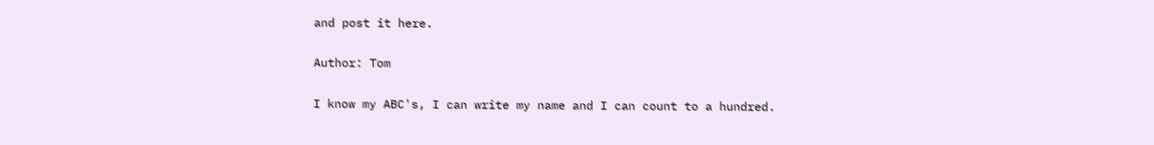and post it here.

Author: Tom

I know my ABC's, I can write my name and I can count to a hundred.